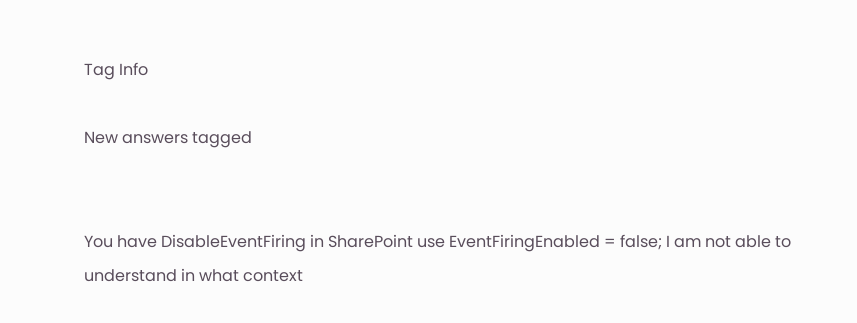Tag Info

New answers tagged


You have DisableEventFiring in SharePoint use EventFiringEnabled = false; I am not able to understand in what context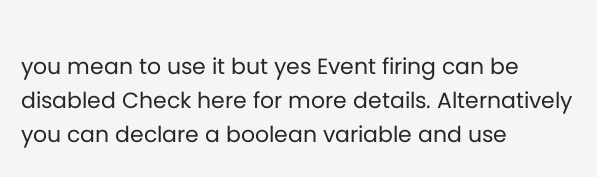you mean to use it but yes Event firing can be disabled Check here for more details. Alternatively you can declare a boolean variable and use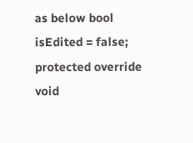as below bool isEdited = false; protected override void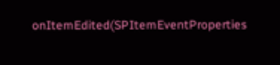onItemEdited(SPItemEventProperties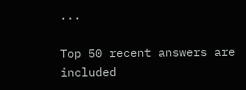...

Top 50 recent answers are included